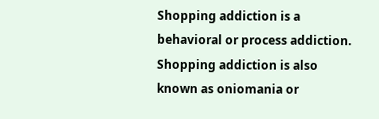Shopping addiction is a behavioral or process addiction. Shopping addiction is also known as oniomania or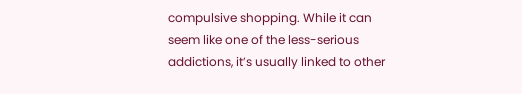compulsive shopping. While it can seem like one of the less-serious addictions, it’s usually linked to other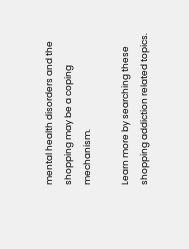mental health disorders and the shopping may be a coping mechanism.

Learn more by searching these shopping addiction related topics.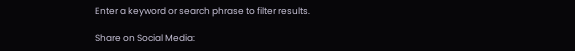Enter a keyword or search phrase to filter results.

Share on Social Media: